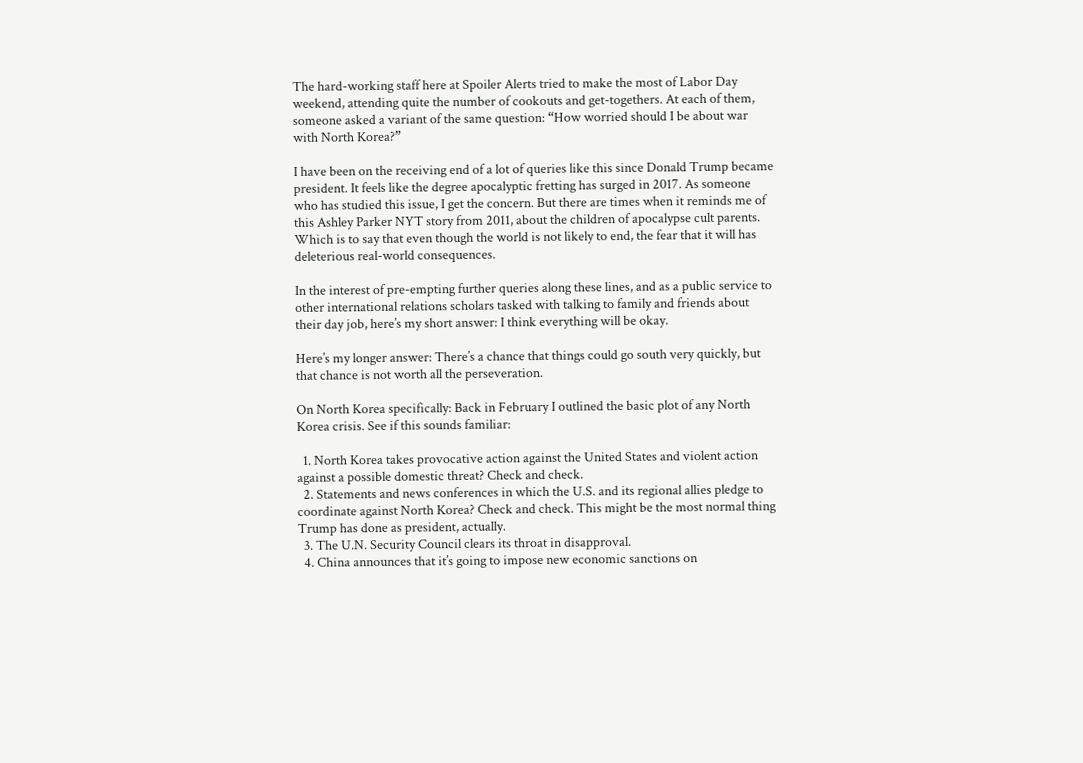The hard-working staff here at Spoiler Alerts tried to make the most of Labor Day weekend, attending quite the number of cookouts and get-togethers. At each of them, someone asked a variant of the same question: “How worried should I be about war with North Korea?”

I have been on the receiving end of a lot of queries like this since Donald Trump became president. It feels like the degree apocalyptic fretting has surged in 2017. As someone who has studied this issue, I get the concern. But there are times when it reminds me of this Ashley Parker NYT story from 2011, about the children of apocalypse cult parents. Which is to say that even though the world is not likely to end, the fear that it will has deleterious real-world consequences.

In the interest of pre-empting further queries along these lines, and as a public service to other international relations scholars tasked with talking to family and friends about their day job, here’s my short answer: I think everything will be okay.

Here’s my longer answer: There’s a chance that things could go south very quickly, but that chance is not worth all the perseveration.

On North Korea specifically: Back in February I outlined the basic plot of any North Korea crisis. See if this sounds familiar:

  1. North Korea takes provocative action against the United States and violent action against a possible domestic threat? Check and check.
  2. Statements and news conferences in which the U.S. and its regional allies pledge to coordinate against North Korea? Check and check. This might be the most normal thing Trump has done as president, actually.
  3. The U.N. Security Council clears its throat in disapproval.
  4. China announces that it’s going to impose new economic sanctions on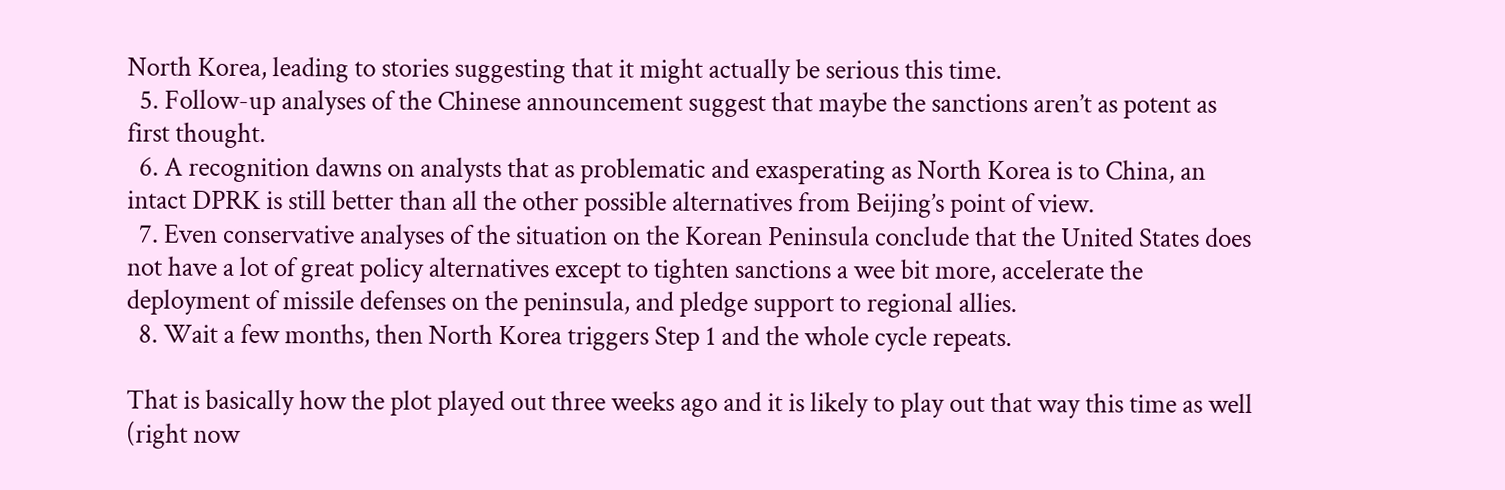North Korea, leading to stories suggesting that it might actually be serious this time.
  5. Follow-up analyses of the Chinese announcement suggest that maybe the sanctions aren’t as potent as first thought.
  6. A recognition dawns on analysts that as problematic and exasperating as North Korea is to China, an intact DPRK is still better than all the other possible alternatives from Beijing’s point of view.
  7. Even conservative analyses of the situation on the Korean Peninsula conclude that the United States does not have a lot of great policy alternatives except to tighten sanctions a wee bit more, accelerate the deployment of missile defenses on the peninsula, and pledge support to regional allies.
  8. Wait a few months, then North Korea triggers Step 1 and the whole cycle repeats.

That is basically how the plot played out three weeks ago and it is likely to play out that way this time as well (right now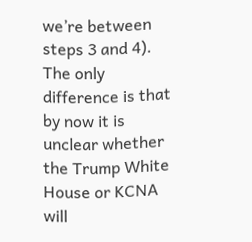we’re between steps 3 and 4). The only difference is that by now it is unclear whether the Trump White House or KCNA will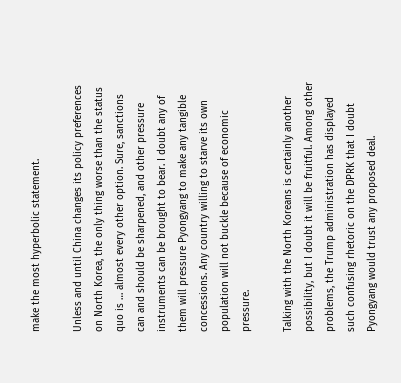make the most hyperbolic statement.

Unless and until China changes its policy preferences on North Korea, the only thing worse than the status quo is … almost every other option. Sure, sanctions can and should be sharpened, and other pressure instruments can be brought to bear. I doubt any of them will pressure Pyongyang to make any tangible concessions. Any country willing to starve its own population will not buckle because of economic pressure.

Talking with the North Koreans is certainly another possibility, but I doubt it will be fruitful. Among other problems, the Trump administration has displayed such confusing rhetoric on the DPRK that I doubt Pyongyang would trust any proposed deal.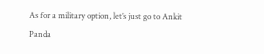As for a military option, let’s just go to Ankit Panda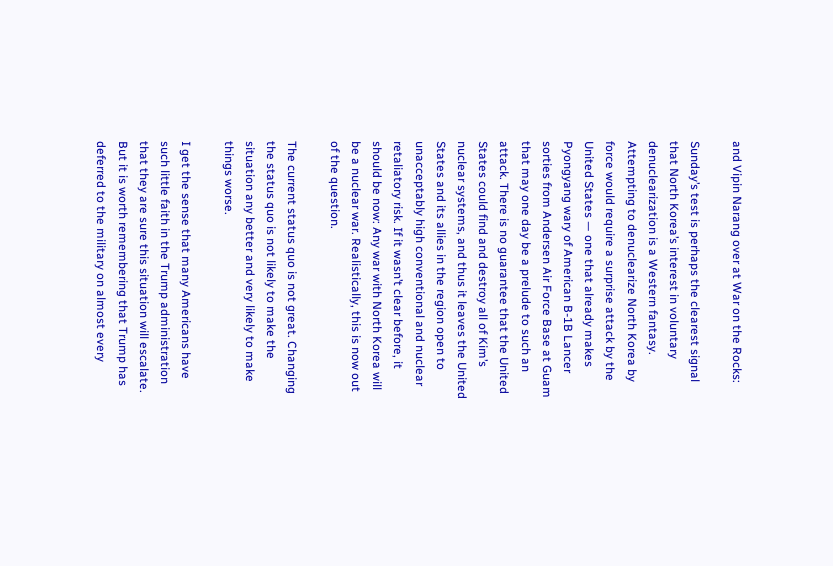and Vipin Narang over at War on the Rocks:

Sunday’s test is perhaps the clearest signal that North Korea’s interest in voluntary denuclearization is a Western fantasy. Attempting to denuclearize North Korea by force would require a surprise attack by the United States — one that already makes Pyongyang wary of American B-1B Lancer sorties from Andersen Air Force Base at Guam that may one day be a prelude to such an attack. There is no guarantee that the United States could find and destroy all of Kim’s nuclear systems, and thus it leaves the United States and its allies in the region open to unacceptably high conventional and nuclear retaliatory risk. If it wasn’t clear before, it should be now: Any war with North Korea will be a nuclear war. Realistically, this is now out of the question.

The current status quo is not great. Changing the status quo is not likely to make the situation any better and very likely to make things worse.

I get the sense that many Americans have such little faith in the Trump administration that they are sure this situation will escalate. But it is worth remembering that Trump has deferred to the military on almost every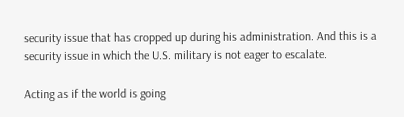security issue that has cropped up during his administration. And this is a security issue in which the U.S. military is not eager to escalate.

Acting as if the world is going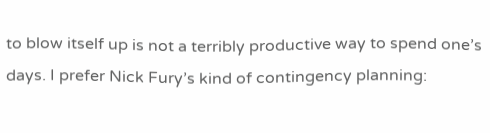to blow itself up is not a terribly productive way to spend one’s days. I prefer Nick Fury’s kind of contingency planning: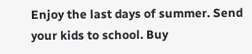Enjoy the last days of summer. Send your kids to school. Buy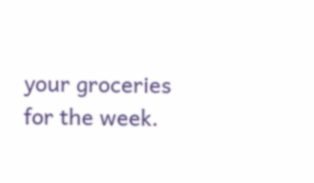your groceries for the week.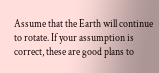Assume that the Earth will continue to rotate. If your assumption is correct, these are good plans to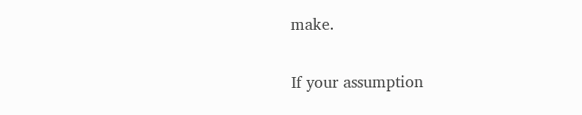make.

If your assumption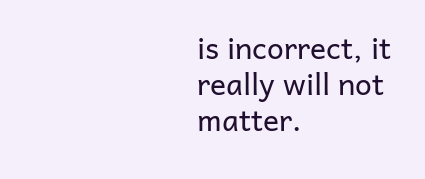is incorrect, it really will not matter.